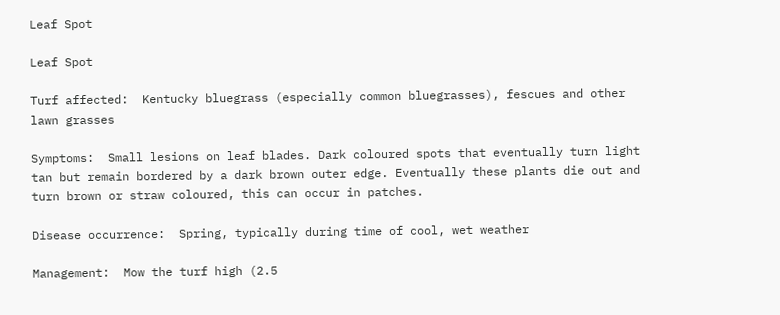Leaf Spot

Leaf Spot

Turf affected:  Kentucky bluegrass (especially common bluegrasses), fescues and other lawn grasses

Symptoms:  Small lesions on leaf blades. Dark coloured spots that eventually turn light tan but remain bordered by a dark brown outer edge. Eventually these plants die out and turn brown or straw coloured, this can occur in patches.

Disease occurrence:  Spring, typically during time of cool, wet weather

Management:  Mow the turf high (2.5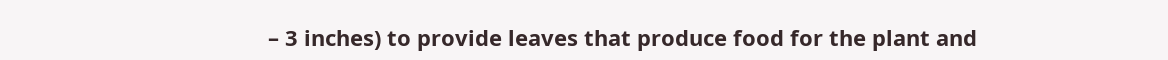– 3 inches) to provide leaves that produce food for the plant and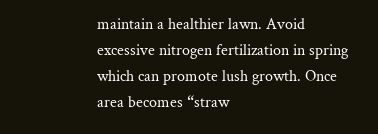maintain a healthier lawn. Avoid excessive nitrogen fertilization in spring which can promote lush growth. Once area becomes “straw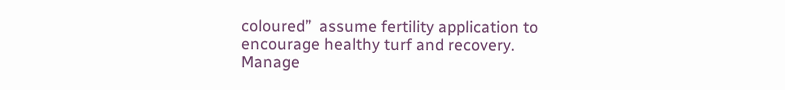coloured”  assume fertility application to encourage healthy turf and recovery. Manage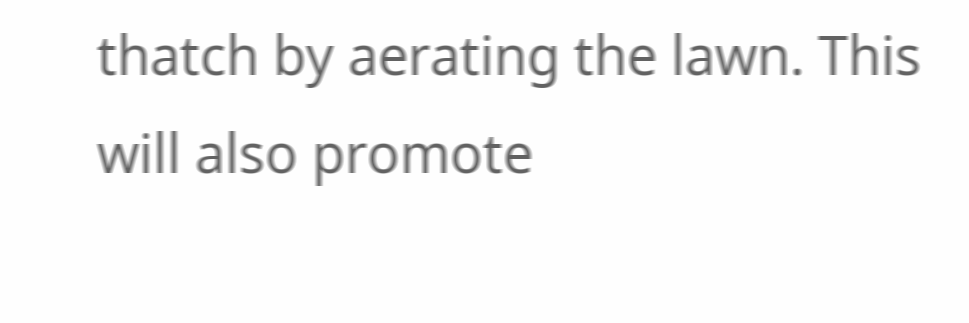thatch by aerating the lawn. This will also promote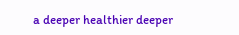a deeper healthier deeper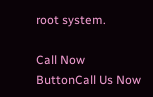root system.

Call Now ButtonCall Us Now